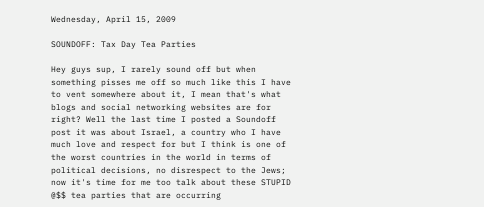Wednesday, April 15, 2009

SOUNDOFF: Tax Day Tea Parties

Hey guys sup, I rarely sound off but when something pisses me off so much like this I have to vent somewhere about it, I mean that's what blogs and social networking websites are for right? Well the last time I posted a Soundoff post it was about Israel, a country who I have much love and respect for but I think is one of the worst countries in the world in terms of political decisions, no disrespect to the Jews; now it's time for me too talk about these STUPID @$$ tea parties that are occurring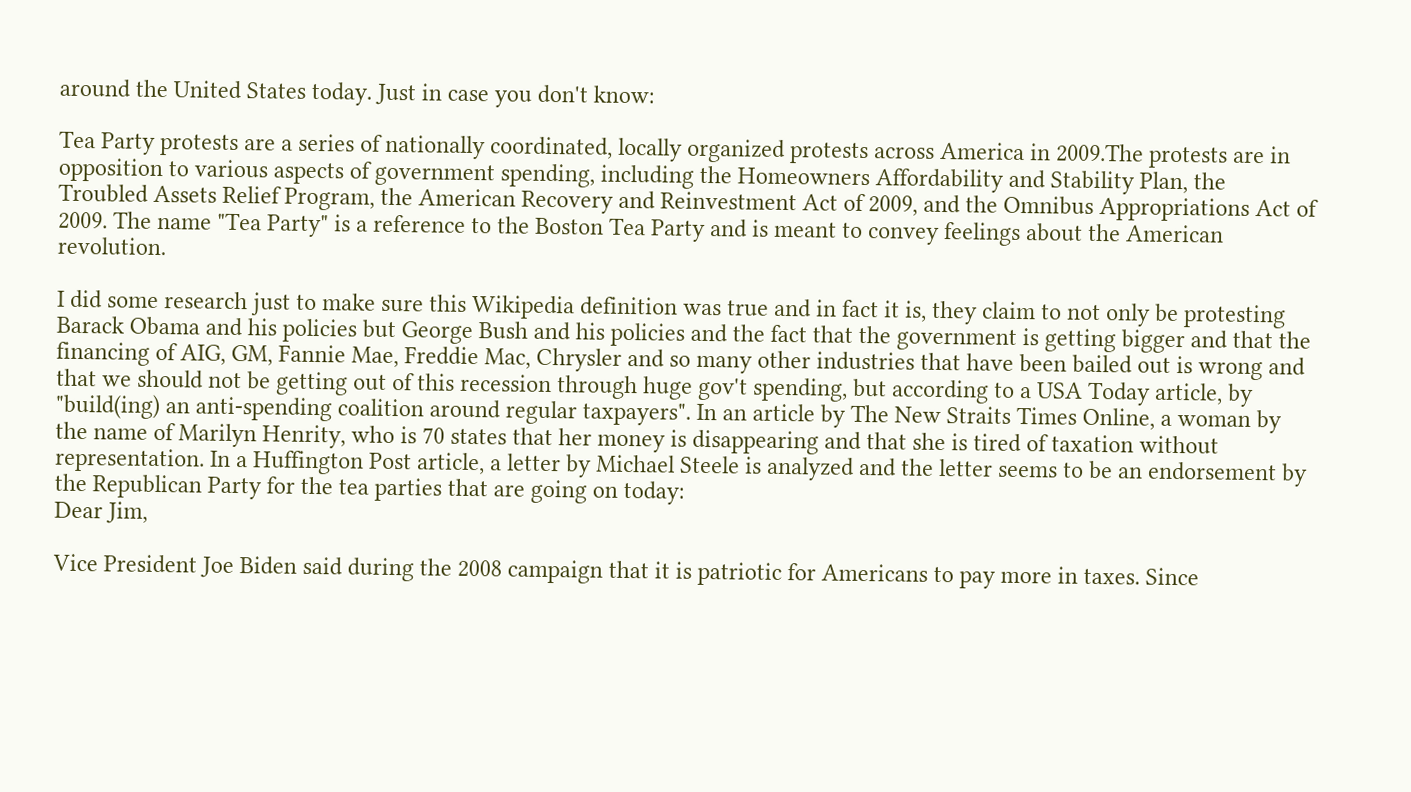around the United States today. Just in case you don't know:

Tea Party protests are a series of nationally coordinated, locally organized protests across America in 2009.The protests are in opposition to various aspects of government spending, including the Homeowners Affordability and Stability Plan, the Troubled Assets Relief Program, the American Recovery and Reinvestment Act of 2009, and the Omnibus Appropriations Act of 2009. The name "Tea Party" is a reference to the Boston Tea Party and is meant to convey feelings about the American revolution.

I did some research just to make sure this Wikipedia definition was true and in fact it is, they claim to not only be protesting Barack Obama and his policies but George Bush and his policies and the fact that the government is getting bigger and that the financing of AIG, GM, Fannie Mae, Freddie Mac, Chrysler and so many other industries that have been bailed out is wrong and that we should not be getting out of this recession through huge gov't spending, but according to a USA Today article, by "build(ing) an anti-spending coalition around regular taxpayers". In an article by The New Straits Times Online, a woman by the name of Marilyn Henrity, who is 70 states that her money is disappearing and that she is tired of taxation without representation. In a Huffington Post article, a letter by Michael Steele is analyzed and the letter seems to be an endorsement by the Republican Party for the tea parties that are going on today:
Dear Jim,

Vice President Joe Biden said during the 2008 campaign that it is patriotic for Americans to pay more in taxes. Since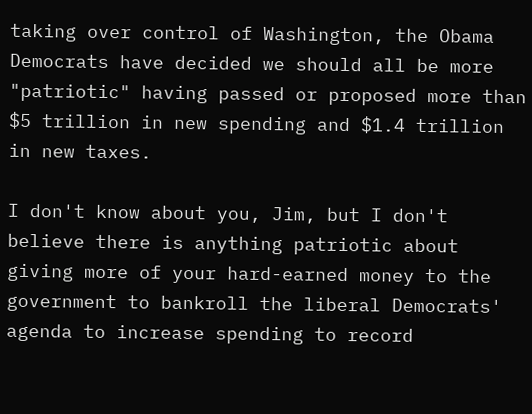taking over control of Washington, the Obama Democrats have decided we should all be more "patriotic" having passed or proposed more than $5 trillion in new spending and $1.4 trillion in new taxes.

I don't know about you, Jim, but I don't believe there is anything patriotic about giving more of your hard-earned money to the government to bankroll the liberal Democrats' agenda to increase spending to record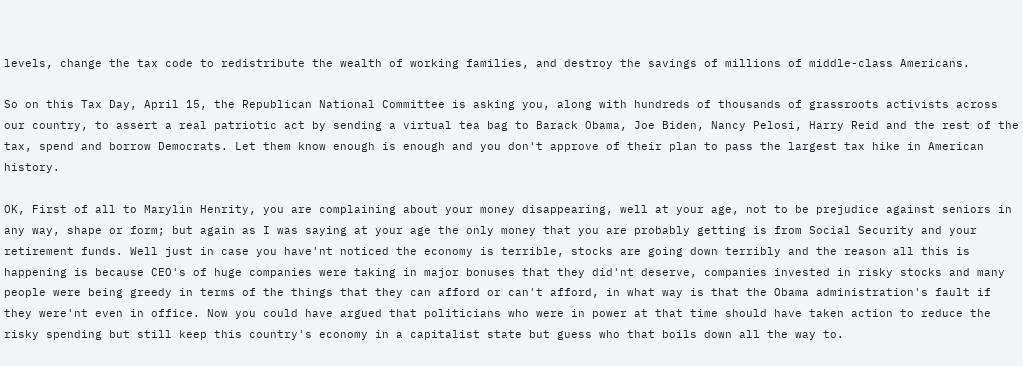levels, change the tax code to redistribute the wealth of working families, and destroy the savings of millions of middle-class Americans.

So on this Tax Day, April 15, the Republican National Committee is asking you, along with hundreds of thousands of grassroots activists across our country, to assert a real patriotic act by sending a virtual tea bag to Barack Obama, Joe Biden, Nancy Pelosi, Harry Reid and the rest of the tax, spend and borrow Democrats. Let them know enough is enough and you don't approve of their plan to pass the largest tax hike in American history.

OK, First of all to Marylin Henrity, you are complaining about your money disappearing, well at your age, not to be prejudice against seniors in any way, shape or form; but again as I was saying at your age the only money that you are probably getting is from Social Security and your retirement funds. Well just in case you have'nt noticed the economy is terrible, stocks are going down terribly and the reason all this is happening is because CEO's of huge companies were taking in major bonuses that they did'nt deserve, companies invested in risky stocks and many people were being greedy in terms of the things that they can afford or can't afford, in what way is that the Obama administration's fault if they were'nt even in office. Now you could have argued that politicians who were in power at that time should have taken action to reduce the risky spending but still keep this country's economy in a capitalist state but guess who that boils down all the way to.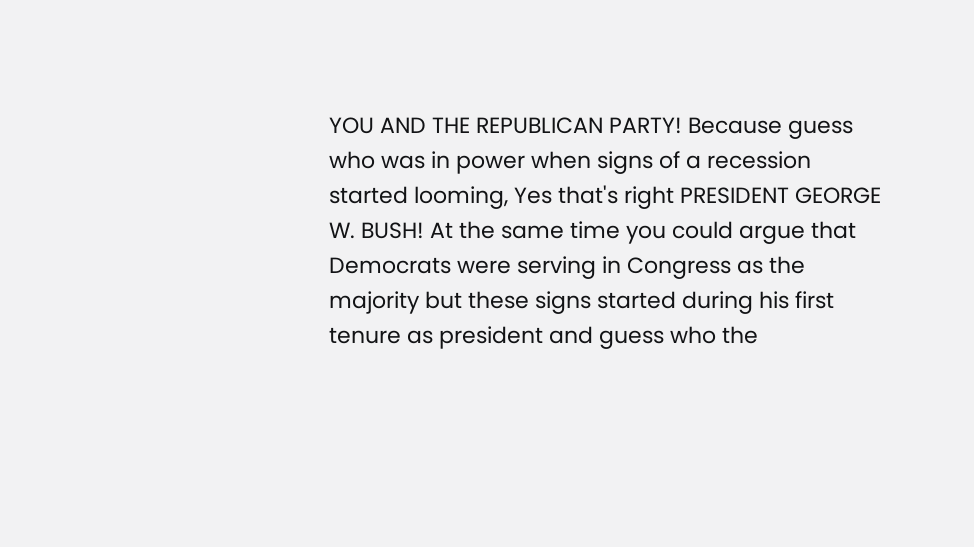YOU AND THE REPUBLICAN PARTY! Because guess who was in power when signs of a recession started looming, Yes that's right PRESIDENT GEORGE W. BUSH! At the same time you could argue that Democrats were serving in Congress as the majority but these signs started during his first tenure as president and guess who the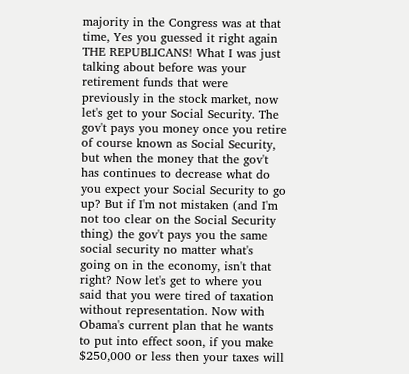majority in the Congress was at that time, Yes you guessed it right again THE REPUBLICANS! What I was just talking about before was your retirement funds that were previously in the stock market, now let's get to your Social Security. The gov't pays you money once you retire of course known as Social Security, but when the money that the gov't has continues to decrease what do you expect your Social Security to go up? But if I'm not mistaken (and I'm not too clear on the Social Security thing) the gov't pays you the same social security no matter what's going on in the economy, isn't that right? Now let's get to where you said that you were tired of taxation without representation. Now with Obama's current plan that he wants to put into effect soon, if you make $250,000 or less then your taxes will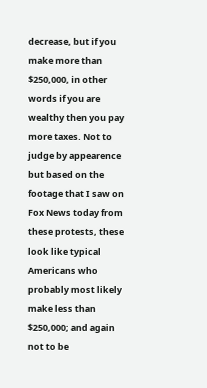decrease, but if you make more than $250,000, in other words if you are wealthy then you pay more taxes. Not to judge by appearence but based on the footage that I saw on Fox News today from these protests, these look like typical Americans who probably most likely make less than $250,000; and again not to be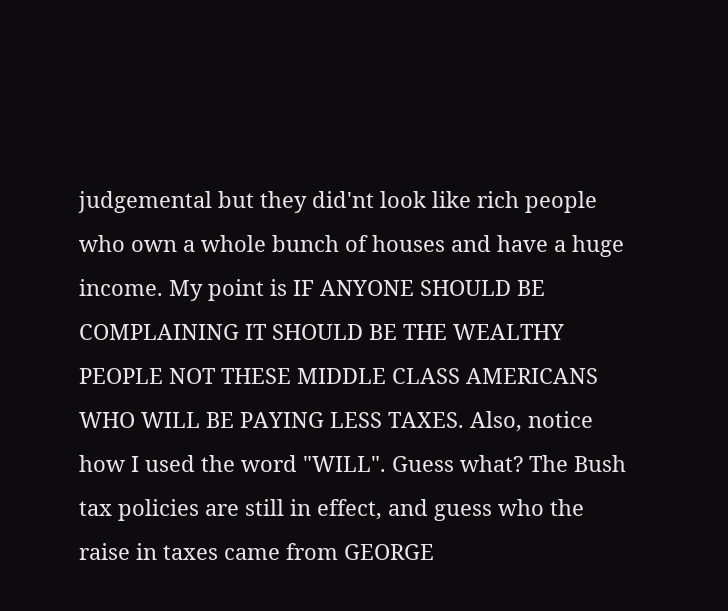judgemental but they did'nt look like rich people who own a whole bunch of houses and have a huge income. My point is IF ANYONE SHOULD BE COMPLAINING IT SHOULD BE THE WEALTHY PEOPLE NOT THESE MIDDLE CLASS AMERICANS WHO WILL BE PAYING LESS TAXES. Also, notice how I used the word "WILL". Guess what? The Bush tax policies are still in effect, and guess who the raise in taxes came from GEORGE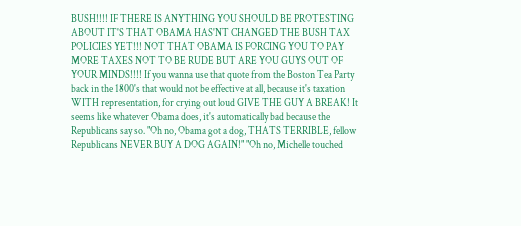BUSH!!!! IF THERE IS ANYTHING YOU SHOULD BE PROTESTING ABOUT IT'S THAT OBAMA HAS'NT CHANGED THE BUSH TAX POLICIES YET!!! NOT THAT OBAMA IS FORCING YOU TO PAY MORE TAXES NOT TO BE RUDE BUT ARE YOU GUYS OUT OF YOUR MINDS!!!! If you wanna use that quote from the Boston Tea Party back in the 1800's that would not be effective at all, because it's taxation WITH representation, for crying out loud GIVE THE GUY A BREAK! It seems like whatever Obama does, it's automatically bad because the Republicans say so. "Oh no, Obama got a dog, THATS TERRIBLE, fellow Republicans NEVER BUY A DOG AGAIN!" "Oh no, Michelle touched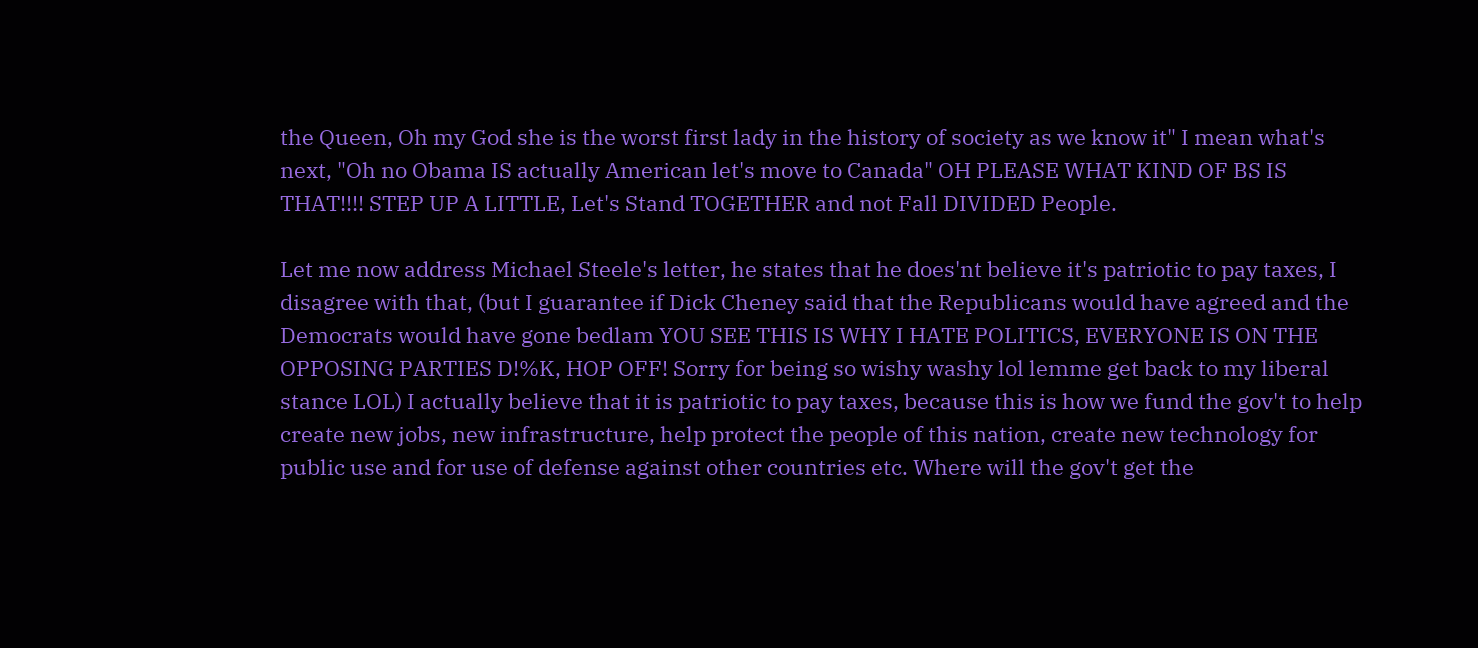the Queen, Oh my God she is the worst first lady in the history of society as we know it" I mean what's next, "Oh no Obama IS actually American let's move to Canada" OH PLEASE WHAT KIND OF BS IS THAT!!!! STEP UP A LITTLE, Let's Stand TOGETHER and not Fall DIVIDED People.

Let me now address Michael Steele's letter, he states that he does'nt believe it's patriotic to pay taxes, I disagree with that, (but I guarantee if Dick Cheney said that the Republicans would have agreed and the Democrats would have gone bedlam YOU SEE THIS IS WHY I HATE POLITICS, EVERYONE IS ON THE OPPOSING PARTIES D!%K, HOP OFF! Sorry for being so wishy washy lol lemme get back to my liberal stance LOL) I actually believe that it is patriotic to pay taxes, because this is how we fund the gov't to help create new jobs, new infrastructure, help protect the people of this nation, create new technology for public use and for use of defense against other countries etc. Where will the gov't get the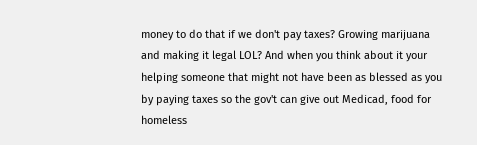money to do that if we don't pay taxes? Growing marijuana and making it legal LOL? And when you think about it your helping someone that might not have been as blessed as you by paying taxes so the gov't can give out Medicad, food for homeless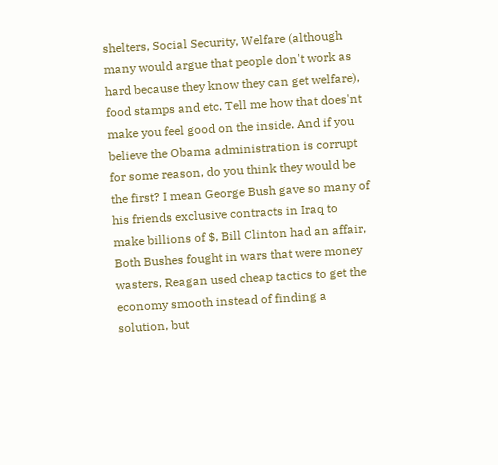shelters, Social Security, Welfare (although many would argue that people don't work as hard because they know they can get welfare), food stamps and etc. Tell me how that does'nt make you feel good on the inside. And if you believe the Obama administration is corrupt for some reason, do you think they would be the first? I mean George Bush gave so many of his friends exclusive contracts in Iraq to make billions of $, Bill Clinton had an affair, Both Bushes fought in wars that were money wasters, Reagan used cheap tactics to get the economy smooth instead of finding a solution, but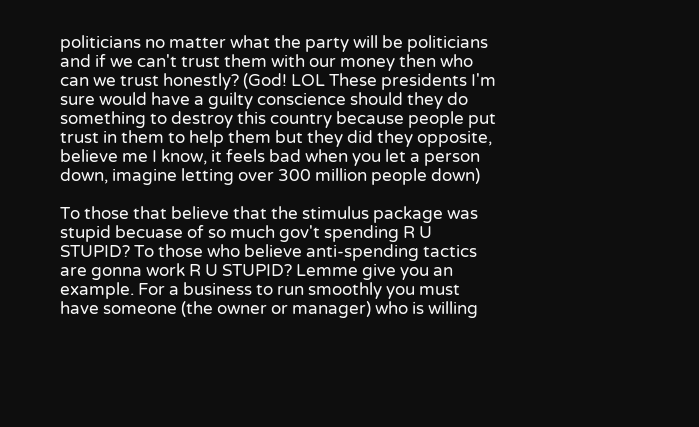politicians no matter what the party will be politicians and if we can't trust them with our money then who can we trust honestly? (God! LOL These presidents I'm sure would have a guilty conscience should they do something to destroy this country because people put trust in them to help them but they did they opposite, believe me I know, it feels bad when you let a person down, imagine letting over 300 million people down)

To those that believe that the stimulus package was stupid becuase of so much gov't spending R U STUPID? To those who believe anti-spending tactics are gonna work R U STUPID? Lemme give you an example. For a business to run smoothly you must have someone (the owner or manager) who is willing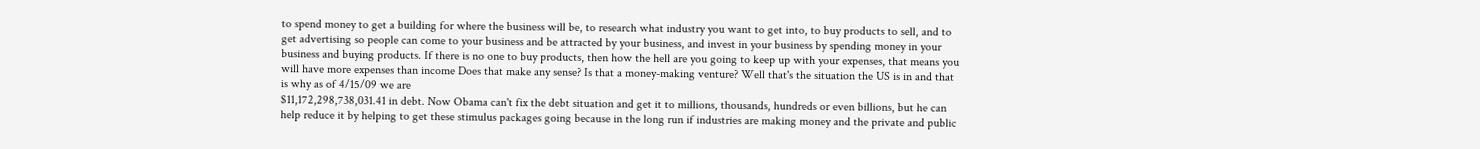to spend money to get a building for where the business will be, to research what industry you want to get into, to buy products to sell, and to get advertising so people can come to your business and be attracted by your business, and invest in your business by spending money in your business and buying products. If there is no one to buy products, then how the hell are you going to keep up with your expenses, that means you will have more expenses than income Does that make any sense? Is that a money-making venture? Well that's the situation the US is in and that is why as of 4/15/09 we are
$11,172,298,738,031.41 in debt. Now Obama can't fix the debt situation and get it to millions, thousands, hundreds or even billions, but he can help reduce it by helping to get these stimulus packages going because in the long run if industries are making money and the private and public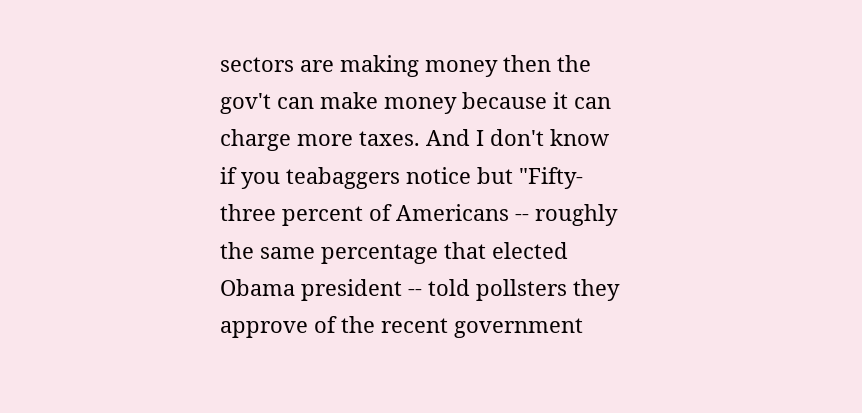sectors are making money then the gov't can make money because it can charge more taxes. And I don't know if you teabaggers notice but "Fifty-three percent of Americans -- roughly the same percentage that elected Obama president -- told pollsters they approve of the recent government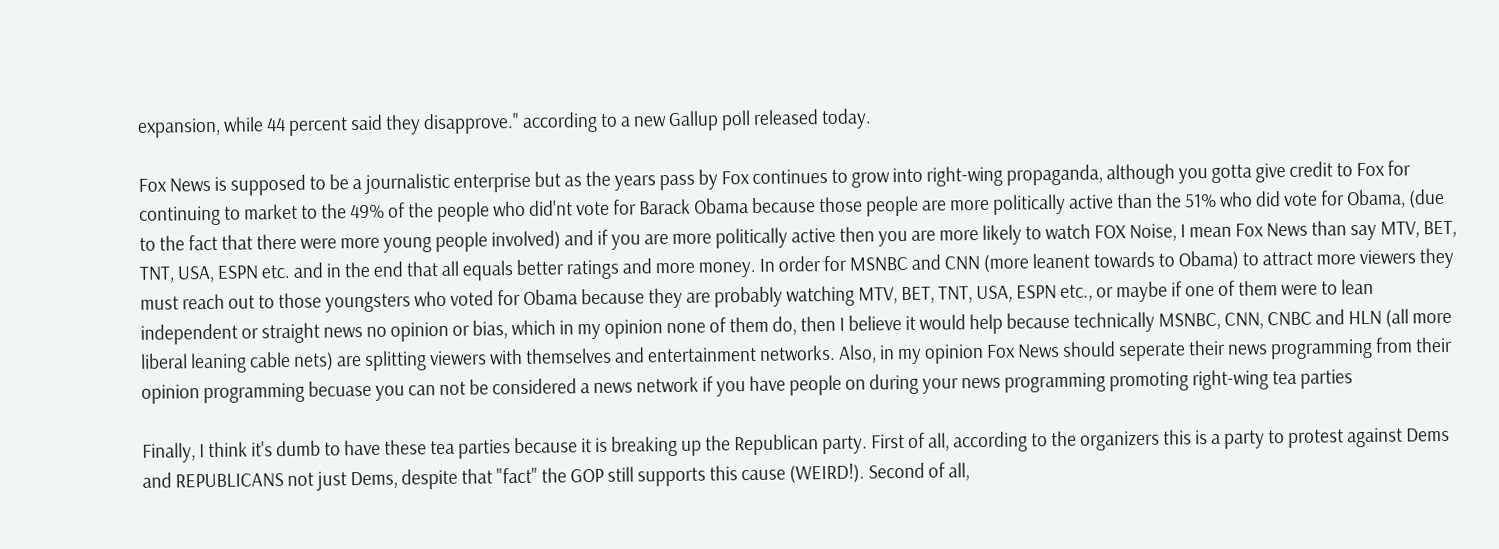expansion, while 44 percent said they disapprove." according to a new Gallup poll released today.

Fox News is supposed to be a journalistic enterprise but as the years pass by Fox continues to grow into right-wing propaganda, although you gotta give credit to Fox for continuing to market to the 49% of the people who did'nt vote for Barack Obama because those people are more politically active than the 51% who did vote for Obama, (due to the fact that there were more young people involved) and if you are more politically active then you are more likely to watch FOX Noise, I mean Fox News than say MTV, BET, TNT, USA, ESPN etc. and in the end that all equals better ratings and more money. In order for MSNBC and CNN (more leanent towards to Obama) to attract more viewers they must reach out to those youngsters who voted for Obama because they are probably watching MTV, BET, TNT, USA, ESPN etc., or maybe if one of them were to lean independent or straight news no opinion or bias, which in my opinion none of them do, then I believe it would help because technically MSNBC, CNN, CNBC and HLN (all more liberal leaning cable nets) are splitting viewers with themselves and entertainment networks. Also, in my opinion Fox News should seperate their news programming from their opinion programming becuase you can not be considered a news network if you have people on during your news programming promoting right-wing tea parties

Finally, I think it's dumb to have these tea parties because it is breaking up the Republican party. First of all, according to the organizers this is a party to protest against Dems and REPUBLICANS not just Dems, despite that "fact" the GOP still supports this cause (WEIRD!). Second of all,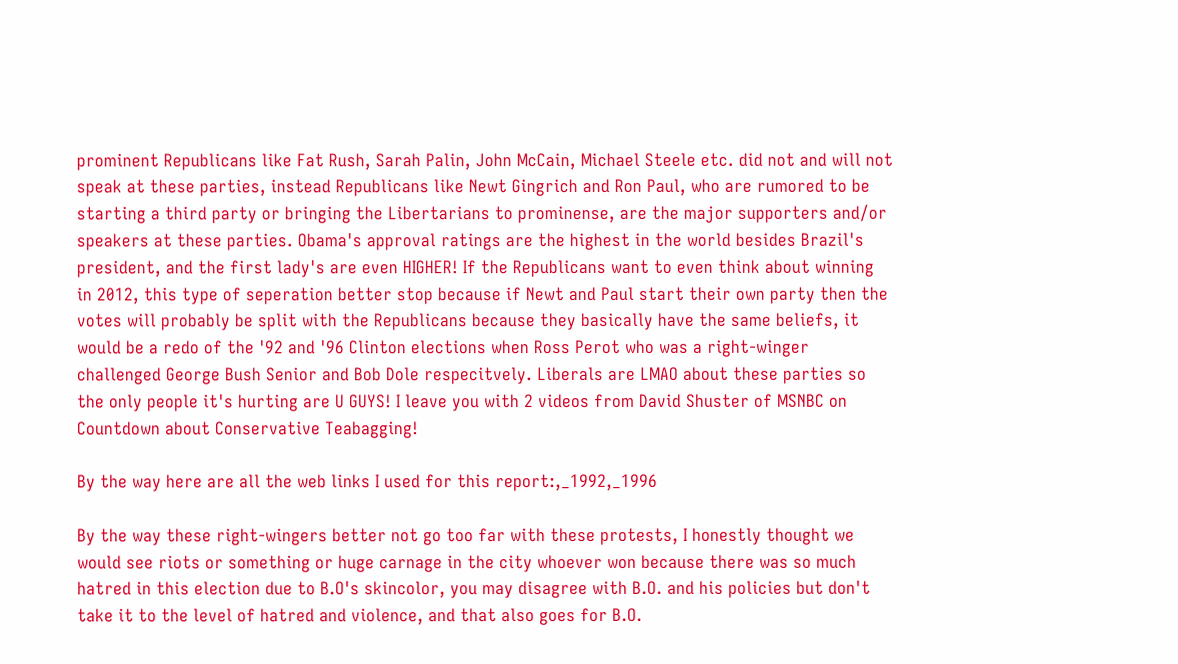prominent Republicans like Fat Rush, Sarah Palin, John McCain, Michael Steele etc. did not and will not speak at these parties, instead Republicans like Newt Gingrich and Ron Paul, who are rumored to be starting a third party or bringing the Libertarians to prominense, are the major supporters and/or speakers at these parties. Obama's approval ratings are the highest in the world besides Brazil's president, and the first lady's are even HIGHER! If the Republicans want to even think about winning in 2012, this type of seperation better stop because if Newt and Paul start their own party then the votes will probably be split with the Republicans because they basically have the same beliefs, it would be a redo of the '92 and '96 Clinton elections when Ross Perot who was a right-winger challenged George Bush Senior and Bob Dole respecitvely. Liberals are LMAO about these parties so the only people it's hurting are U GUYS! I leave you with 2 videos from David Shuster of MSNBC on Countdown about Conservative Teabagging!

By the way here are all the web links I used for this report:,_1992,_1996

By the way these right-wingers better not go too far with these protests, I honestly thought we would see riots or something or huge carnage in the city whoever won because there was so much hatred in this election due to B.O's skincolor, you may disagree with B.O. and his policies but don't take it to the level of hatred and violence, and that also goes for B.O.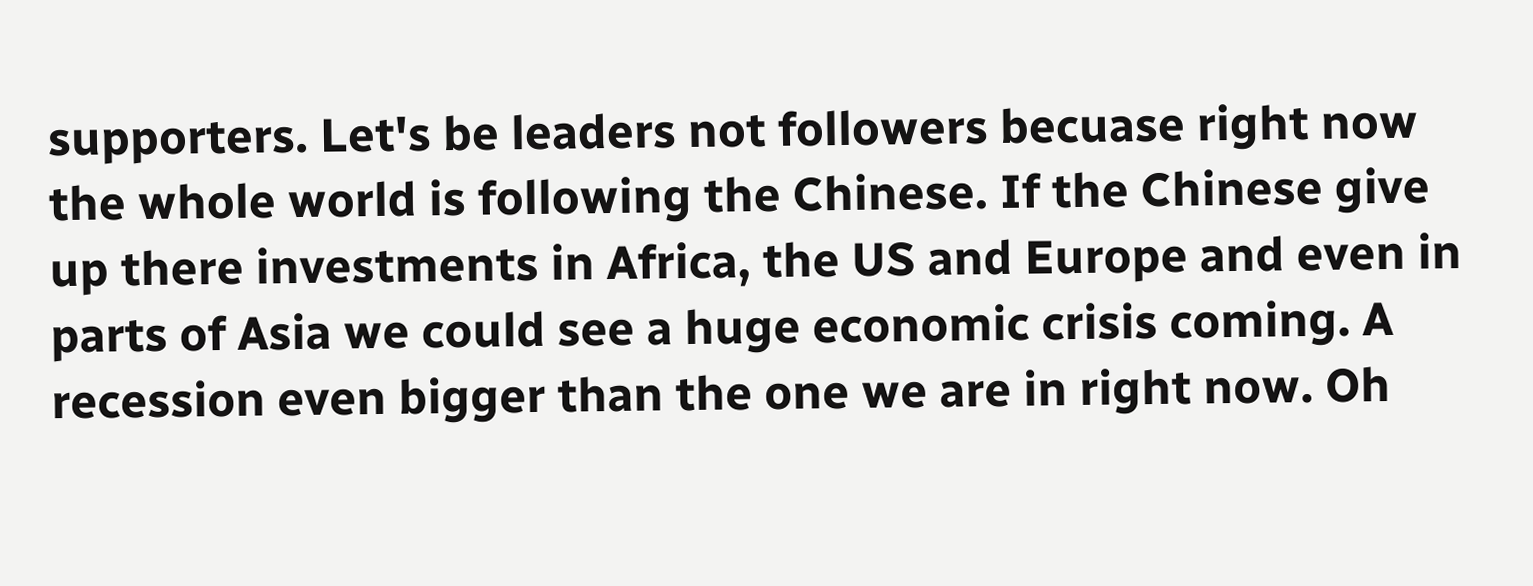supporters. Let's be leaders not followers becuase right now the whole world is following the Chinese. If the Chinese give up there investments in Africa, the US and Europe and even in parts of Asia we could see a huge economic crisis coming. A recession even bigger than the one we are in right now. Oh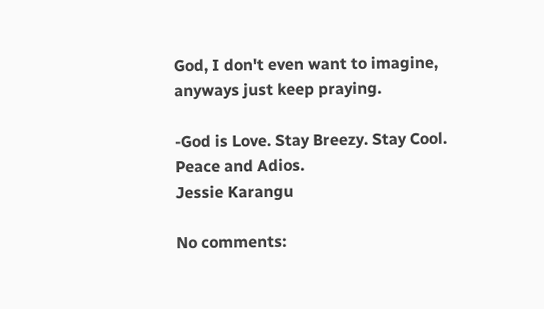God, I don't even want to imagine, anyways just keep praying.

-God is Love. Stay Breezy. Stay Cool. Peace and Adios.
Jessie Karangu

No comments: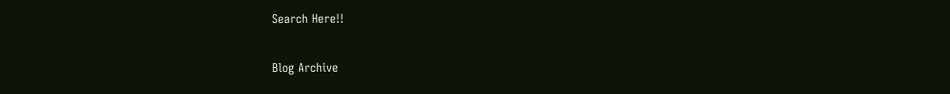Search Here!!

Blog Archive